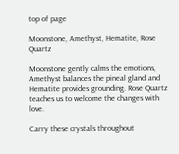top of page

Moonstone, Amethyst, Hematite, Rose Quartz

Moonstone gently calms the emotions, Amethyst balances the pineal gland and Hematite provides grounding. Rose Quartz teaches us to welcome the changes with love.

Carry these crystals throughout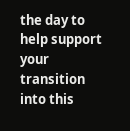the day to help support your transition into this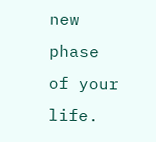new phase of your life.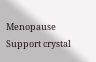Menopause Support crystal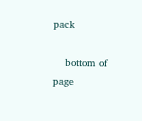pack

    bottom of page